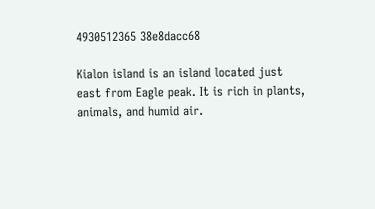4930512365 38e8dacc68

Kialon island is an island located just east from Eagle peak. It is rich in plants, animals, and humid air.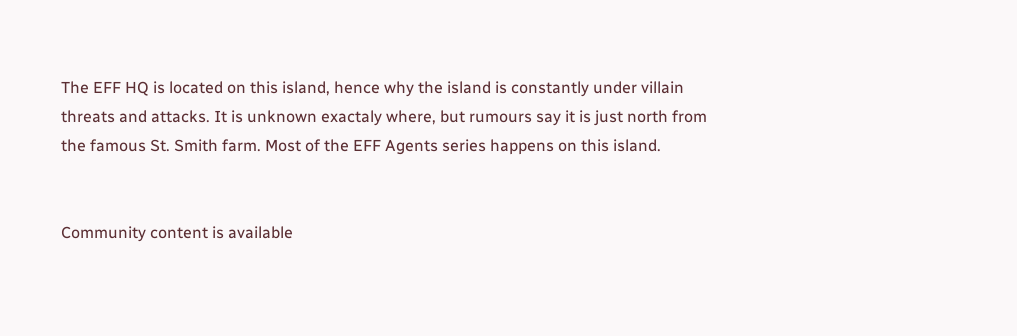The EFF HQ is located on this island, hence why the island is constantly under villain threats and attacks. It is unknown exactaly where, but rumours say it is just north from the famous St. Smith farm. Most of the EFF Agents series happens on this island.


Community content is available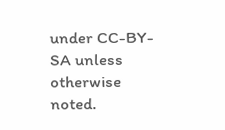under CC-BY-SA unless otherwise noted.